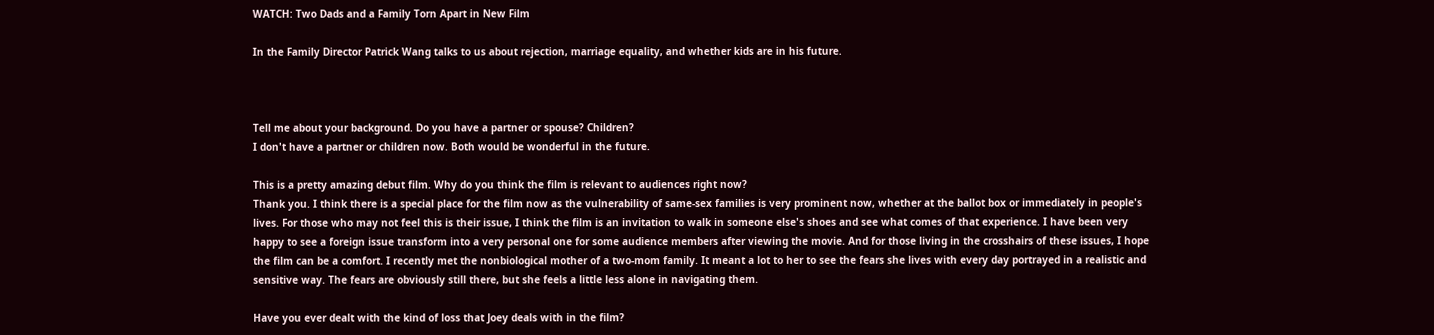WATCH: Two Dads and a Family Torn Apart in New Film

In the Family Director Patrick Wang talks to us about rejection, marriage equality, and whether kids are in his future.



Tell me about your background. Do you have a partner or spouse? Children?
I don't have a partner or children now. Both would be wonderful in the future.

This is a pretty amazing debut film. Why do you think the film is relevant to audiences right now?
Thank you. I think there is a special place for the film now as the vulnerability of same-sex families is very prominent now, whether at the ballot box or immediately in people's lives. For those who may not feel this is their issue, I think the film is an invitation to walk in someone else's shoes and see what comes of that experience. I have been very happy to see a foreign issue transform into a very personal one for some audience members after viewing the movie. And for those living in the crosshairs of these issues, I hope the film can be a comfort. I recently met the nonbiological mother of a two-mom family. It meant a lot to her to see the fears she lives with every day portrayed in a realistic and sensitive way. The fears are obviously still there, but she feels a little less alone in navigating them.

Have you ever dealt with the kind of loss that Joey deals with in the film?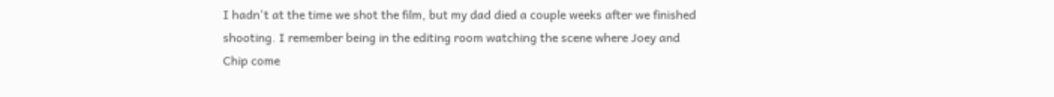I hadn't at the time we shot the film, but my dad died a couple weeks after we finished shooting. I remember being in the editing room watching the scene where Joey and Chip come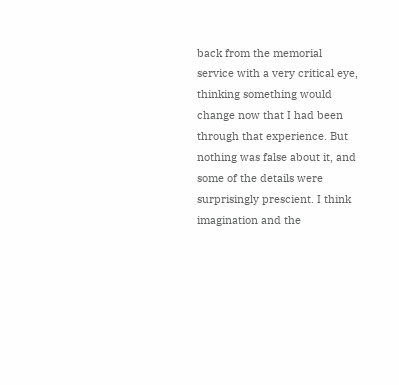back from the memorial service with a very critical eye, thinking something would change now that I had been through that experience. But nothing was false about it, and some of the details were surprisingly prescient. I think imagination and the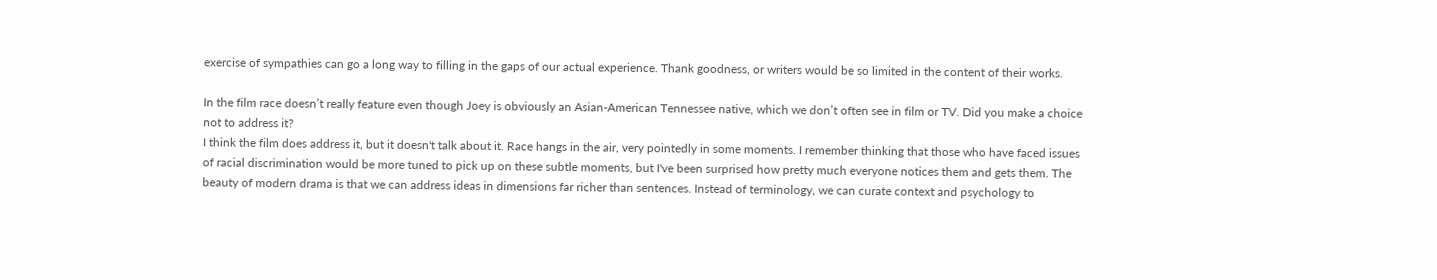exercise of sympathies can go a long way to filling in the gaps of our actual experience. Thank goodness, or writers would be so limited in the content of their works.

In the film race doesn’t really feature even though Joey is obviously an Asian-American Tennessee native, which we don’t often see in film or TV. Did you make a choice not to address it?
I think the film does address it, but it doesn't talk about it. Race hangs in the air, very pointedly in some moments. I remember thinking that those who have faced issues of racial discrimination would be more tuned to pick up on these subtle moments, but I've been surprised how pretty much everyone notices them and gets them. The beauty of modern drama is that we can address ideas in dimensions far richer than sentences. Instead of terminology, we can curate context and psychology to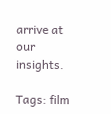arrive at our insights.

Tags: film